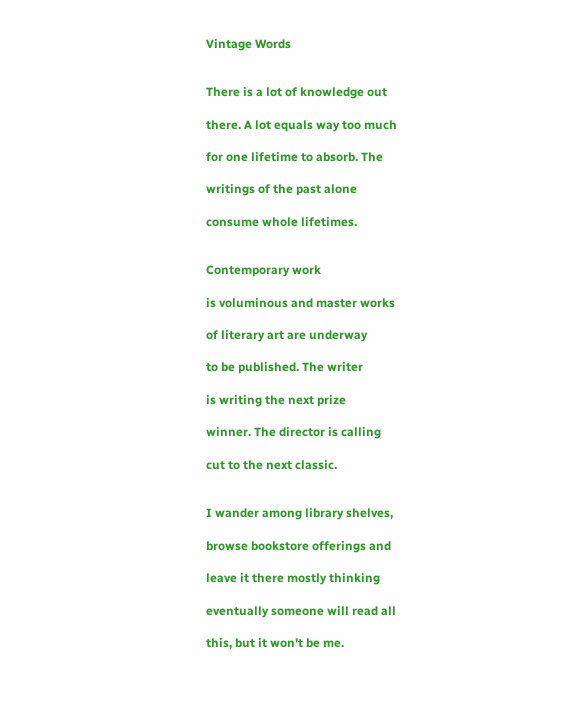Vintage Words


There is a lot of knowledge out

there. A lot equals way too much

for one lifetime to absorb. The

writings of the past alone

consume whole lifetimes.


Contemporary work

is voluminous and master works

of literary art are underway

to be published. The writer

is writing the next prize

winner. The director is calling

cut to the next classic.


I wander among library shelves,

browse bookstore offerings and

leave it there mostly thinking

eventually someone will read all

this, but it won't be me.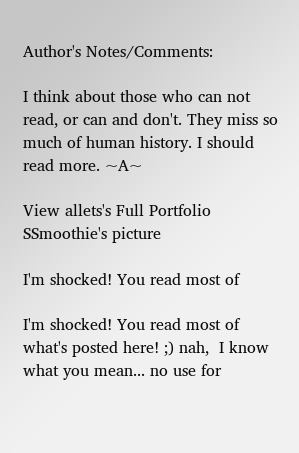Author's Notes/Comments:

I think about those who can not read, or can and don't. They miss so much of human history. I should read more. ~A~

View allets's Full Portfolio
SSmoothie's picture

I'm shocked! You read most of

I'm shocked! You read most of what's posted here! ;) nah,  I know what you mean... no use for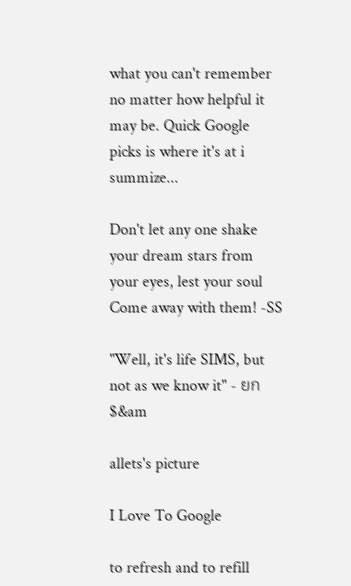what you can't remember no matter how helpful it may be. Quick Google picks is where it's at i summize...

Don't let any one shake your dream stars from your eyes, lest your soul Come away with them! -SS

"Well, it's life SIMS, but not as we know it" - ยก$&am

allets's picture

I Love To Google

to refresh and to refill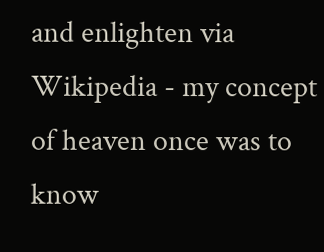and enlighten via Wikipedia - my concept of heaven once was to know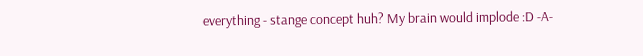everything - stange concept huh? My brain would implode :D -A-